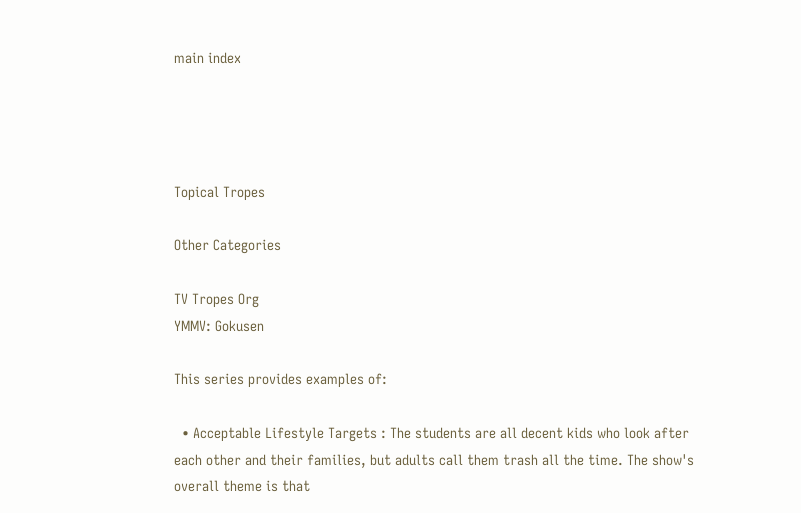main index




Topical Tropes

Other Categories

TV Tropes Org
YMMV: Gokusen

This series provides examples of:

  • Acceptable Lifestyle Targets : The students are all decent kids who look after each other and their families, but adults call them trash all the time. The show's overall theme is that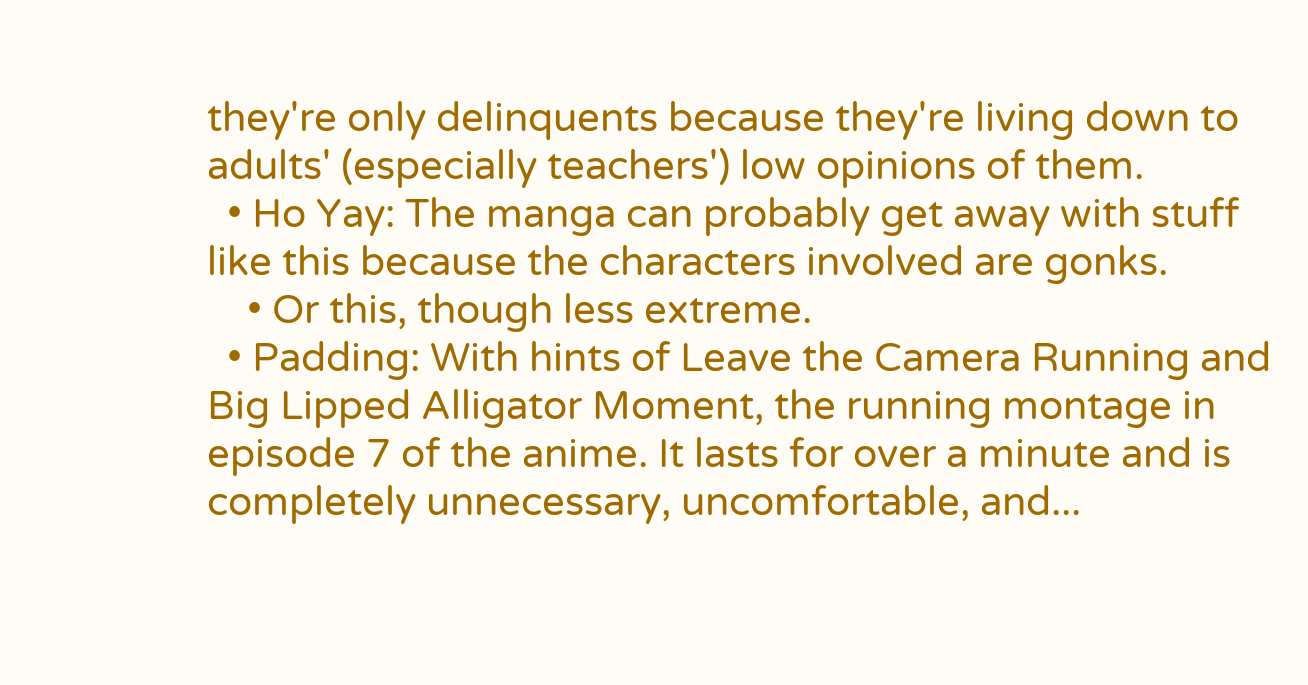they're only delinquents because they're living down to adults' (especially teachers') low opinions of them.
  • Ho Yay: The manga can probably get away with stuff like this because the characters involved are gonks.
    • Or this, though less extreme.
  • Padding: With hints of Leave the Camera Running and Big Lipped Alligator Moment, the running montage in episode 7 of the anime. It lasts for over a minute and is completely unnecessary, uncomfortable, and...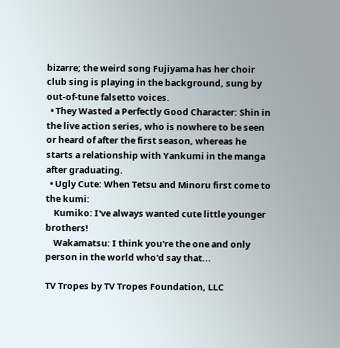bizarre; the weird song Fujiyama has her choir club sing is playing in the background, sung by out-of-tune falsetto voices.
  • They Wasted a Perfectly Good Character: Shin in the live action series, who is nowhere to be seen or heard of after the first season, whereas he starts a relationship with Yankumi in the manga after graduating.
  • Ugly Cute: When Tetsu and Minoru first come to the kumi:
    Kumiko: I've always wanted cute little younger brothers!
    Wakamatsu: I think you're the one and only person in the world who'd say that...

TV Tropes by TV Tropes Foundation, LLC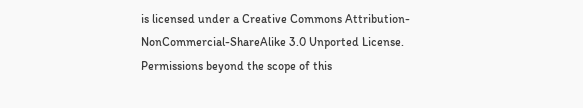is licensed under a Creative Commons Attribution-NonCommercial-ShareAlike 3.0 Unported License.
Permissions beyond the scope of this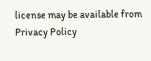license may be available from
Privacy Policy